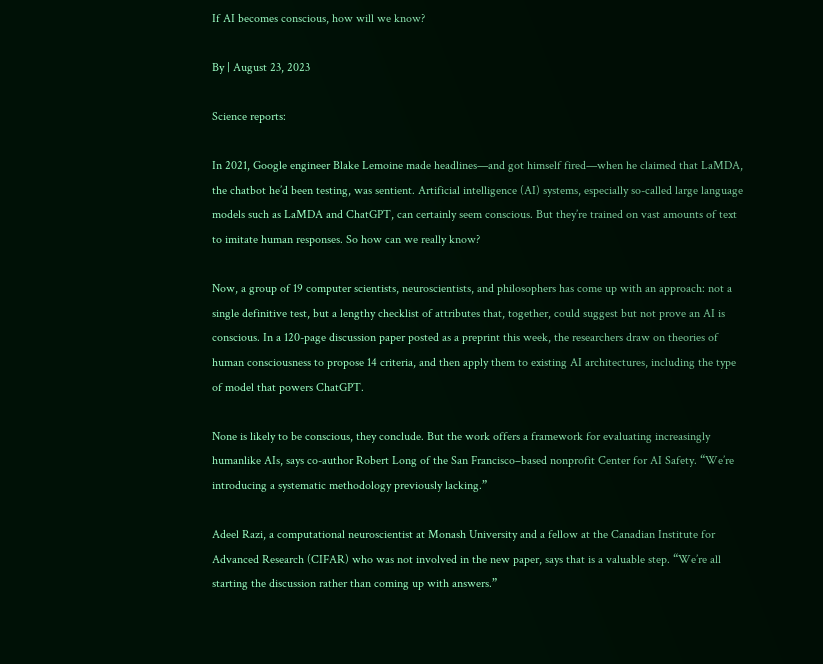If AI becomes conscious, how will we know?

By | August 23, 2023

Science reports:

In 2021, Google engineer Blake Lemoine made headlines—and got himself fired—when he claimed that LaMDA, the chatbot he’d been testing, was sentient. Artificial intelligence (AI) systems, especially so-called large language models such as LaMDA and ChatGPT, can certainly seem conscious. But they’re trained on vast amounts of text to imitate human responses. So how can we really know?

Now, a group of 19 computer scientists, neuroscientists, and philosophers has come up with an approach: not a single definitive test, but a lengthy checklist of attributes that, together, could suggest but not prove an AI is conscious. In a 120-page discussion paper posted as a preprint this week, the researchers draw on theories of human consciousness to propose 14 criteria, and then apply them to existing AI architectures, including the type of model that powers ChatGPT.

None is likely to be conscious, they conclude. But the work offers a framework for evaluating increasingly humanlike AIs, says co-author Robert Long of the San Francisco–based nonprofit Center for AI Safety. “We’re introducing a systematic methodology previously lacking.”

Adeel Razi, a computational neuroscientist at Monash University and a fellow at the Canadian Institute for Advanced Research (CIFAR) who was not involved in the new paper, says that is a valuable step. “We’re all starting the discussion rather than coming up with answers.”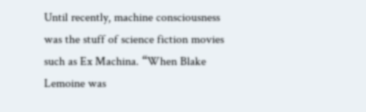Until recently, machine consciousness was the stuff of science fiction movies such as Ex Machina. “When Blake Lemoine was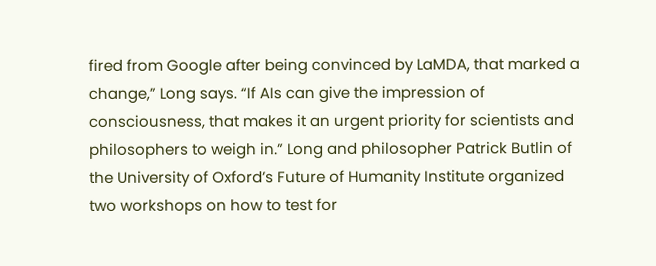fired from Google after being convinced by LaMDA, that marked a change,” Long says. “If AIs can give the impression of consciousness, that makes it an urgent priority for scientists and philosophers to weigh in.” Long and philosopher Patrick Butlin of the University of Oxford’s Future of Humanity Institute organized two workshops on how to test for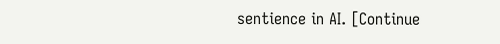sentience in AI. [Continue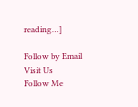reading…]

Follow by Email
Visit Us
Follow Me